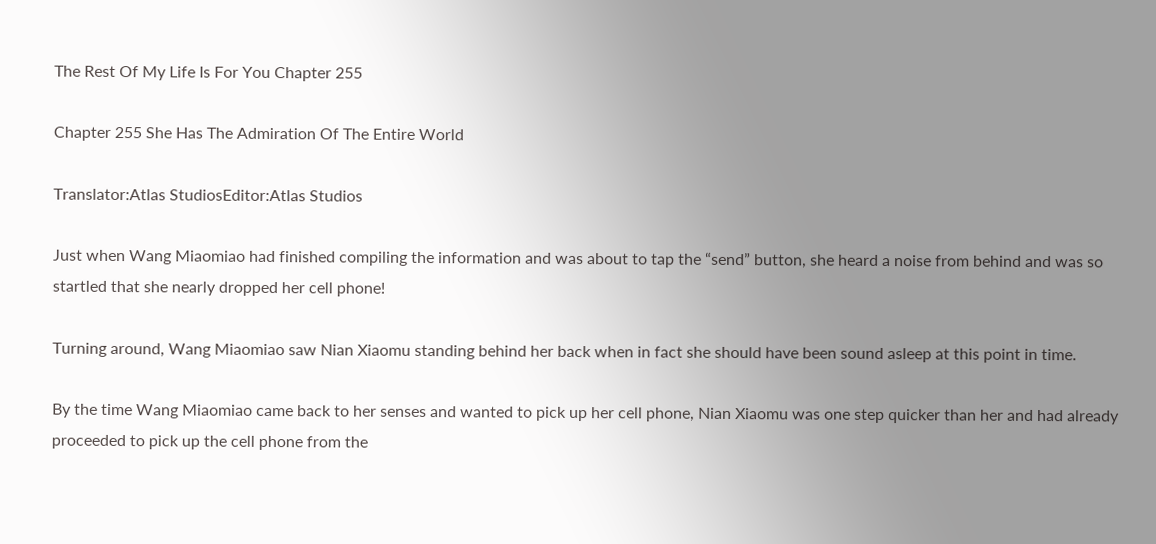The Rest Of My Life Is For You Chapter 255

Chapter 255 She Has The Admiration Of The Entire World

Translator:Atlas StudiosEditor:Atlas Studios

Just when Wang Miaomiao had finished compiling the information and was about to tap the “send” button, she heard a noise from behind and was so startled that she nearly dropped her cell phone!

Turning around, Wang Miaomiao saw Nian Xiaomu standing behind her back when in fact she should have been sound asleep at this point in time.

By the time Wang Miaomiao came back to her senses and wanted to pick up her cell phone, Nian Xiaomu was one step quicker than her and had already proceeded to pick up the cell phone from the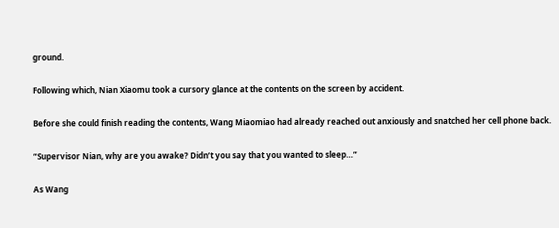ground.

Following which, Nian Xiaomu took a cursory glance at the contents on the screen by accident.

Before she could finish reading the contents, Wang Miaomiao had already reached out anxiously and snatched her cell phone back.

“Supervisor Nian, why are you awake? Didn’t you say that you wanted to sleep…”

As Wang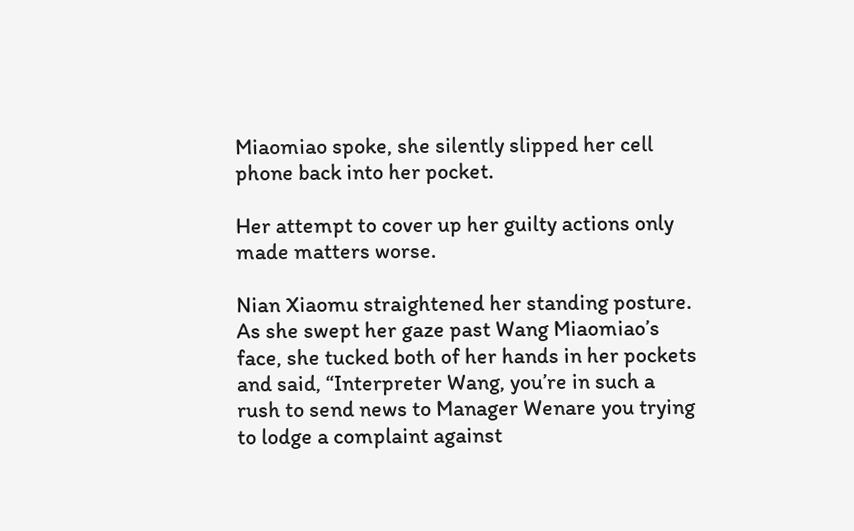Miaomiao spoke, she silently slipped her cell phone back into her pocket.

Her attempt to cover up her guilty actions only made matters worse.

Nian Xiaomu straightened her standing posture. As she swept her gaze past Wang Miaomiao’s face, she tucked both of her hands in her pockets and said, “Interpreter Wang, you’re in such a rush to send news to Manager Wenare you trying to lodge a complaint against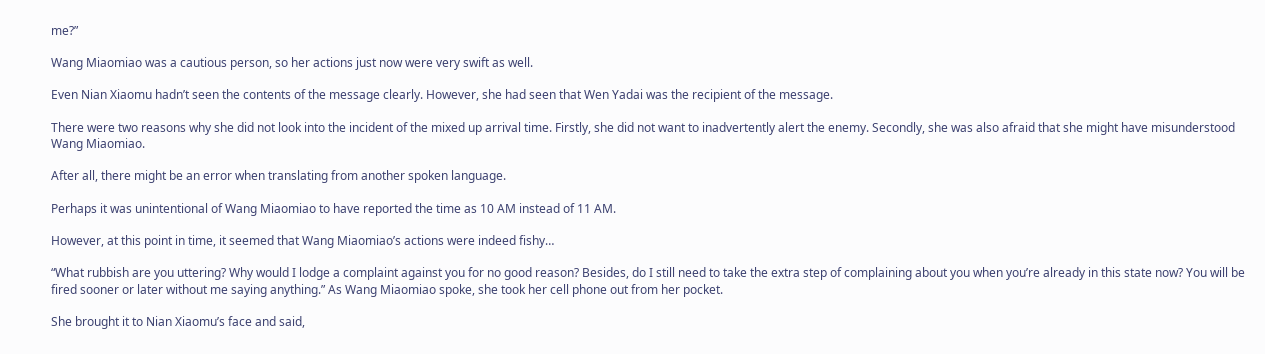me?”

Wang Miaomiao was a cautious person, so her actions just now were very swift as well.

Even Nian Xiaomu hadn’t seen the contents of the message clearly. However, she had seen that Wen Yadai was the recipient of the message.

There were two reasons why she did not look into the incident of the mixed up arrival time. Firstly, she did not want to inadvertently alert the enemy. Secondly, she was also afraid that she might have misunderstood Wang Miaomiao.

After all, there might be an error when translating from another spoken language.

Perhaps it was unintentional of Wang Miaomiao to have reported the time as 10 AM instead of 11 AM.

However, at this point in time, it seemed that Wang Miaomiao’s actions were indeed fishy…

“What rubbish are you uttering? Why would I lodge a complaint against you for no good reason? Besides, do I still need to take the extra step of complaining about you when you’re already in this state now? You will be fired sooner or later without me saying anything.” As Wang Miaomiao spoke, she took her cell phone out from her pocket.

She brought it to Nian Xiaomu’s face and said,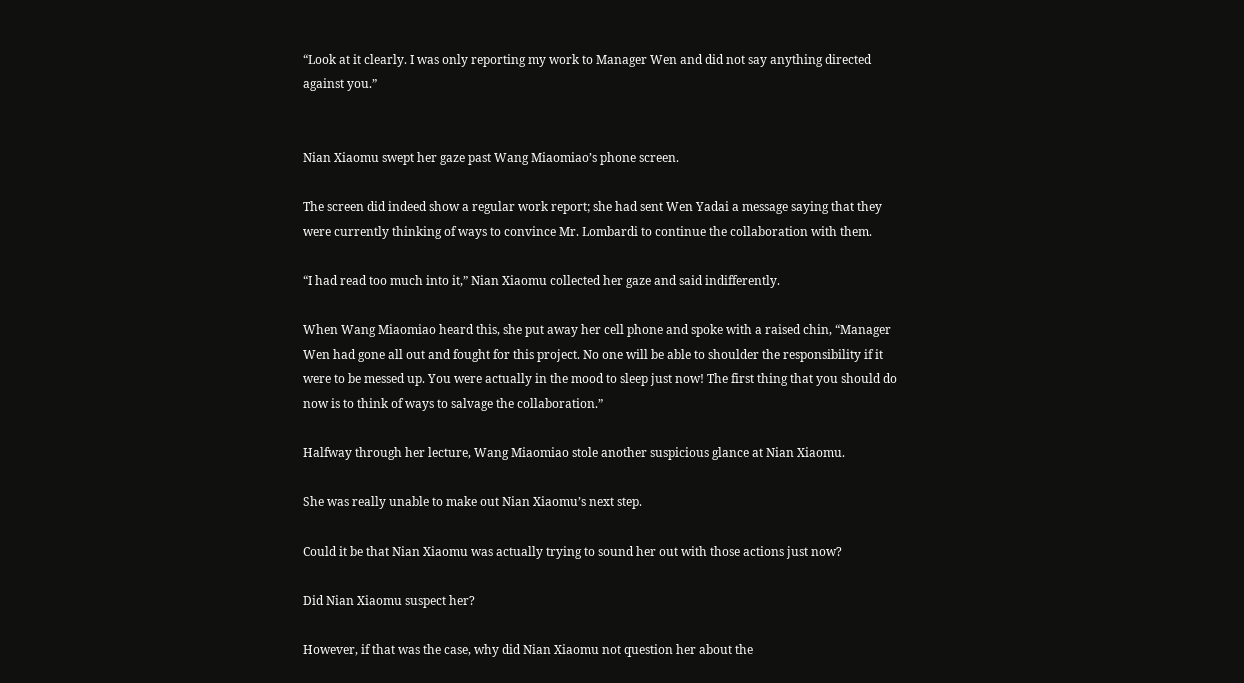“Look at it clearly. I was only reporting my work to Manager Wen and did not say anything directed against you.”


Nian Xiaomu swept her gaze past Wang Miaomiao’s phone screen.

The screen did indeed show a regular work report; she had sent Wen Yadai a message saying that they were currently thinking of ways to convince Mr. Lombardi to continue the collaboration with them.

“I had read too much into it,” Nian Xiaomu collected her gaze and said indifferently.

When Wang Miaomiao heard this, she put away her cell phone and spoke with a raised chin, “Manager Wen had gone all out and fought for this project. No one will be able to shoulder the responsibility if it were to be messed up. You were actually in the mood to sleep just now! The first thing that you should do now is to think of ways to salvage the collaboration.”

Halfway through her lecture, Wang Miaomiao stole another suspicious glance at Nian Xiaomu.

She was really unable to make out Nian Xiaomu’s next step.

Could it be that Nian Xiaomu was actually trying to sound her out with those actions just now?

Did Nian Xiaomu suspect her?

However, if that was the case, why did Nian Xiaomu not question her about the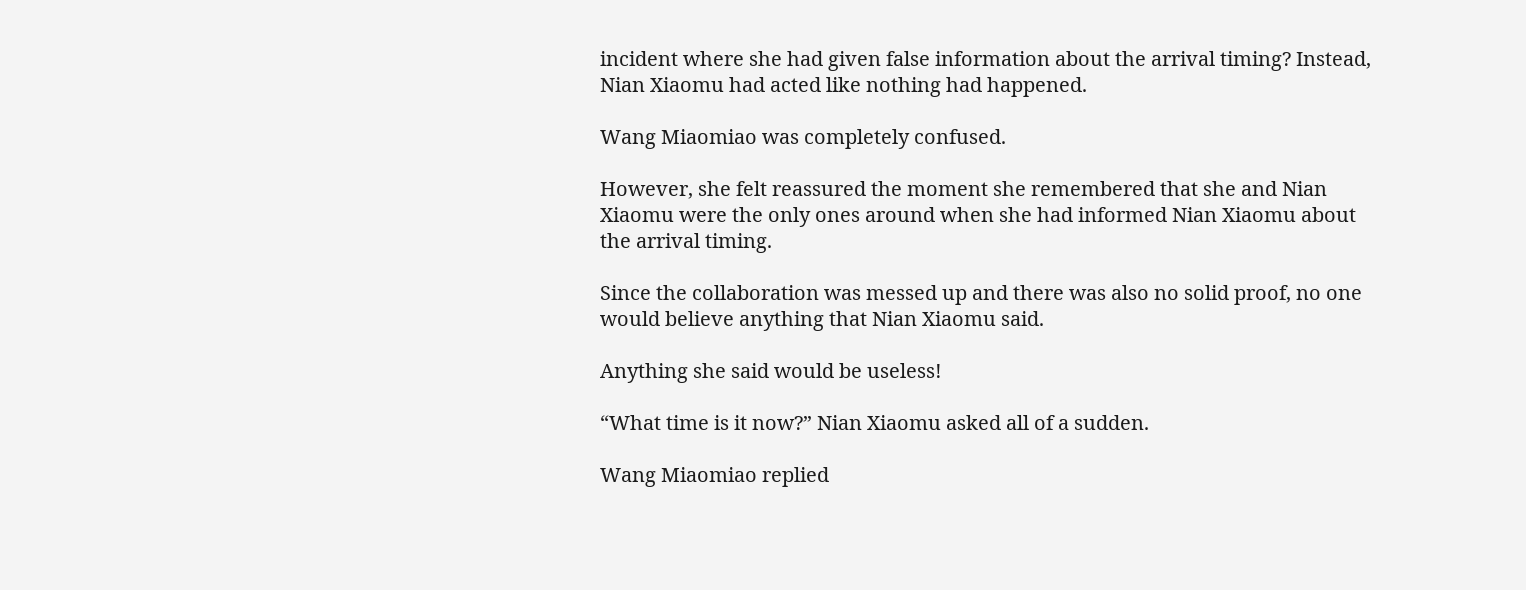incident where she had given false information about the arrival timing? Instead, Nian Xiaomu had acted like nothing had happened.

Wang Miaomiao was completely confused.

However, she felt reassured the moment she remembered that she and Nian Xiaomu were the only ones around when she had informed Nian Xiaomu about the arrival timing.

Since the collaboration was messed up and there was also no solid proof, no one would believe anything that Nian Xiaomu said.

Anything she said would be useless!

“What time is it now?” Nian Xiaomu asked all of a sudden.

Wang Miaomiao replied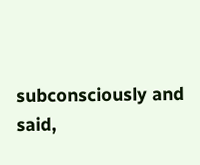subconsciously and said,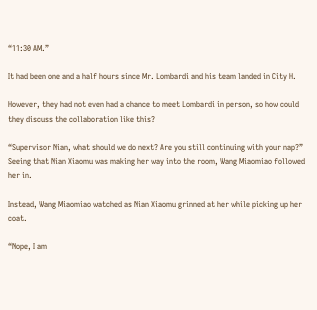“11:30 AM.”

It had been one and a half hours since Mr. Lombardi and his team landed in City H.

However, they had not even had a chance to meet Lombardi in person, so how could they discuss the collaboration like this?

“Supervisor Nian, what should we do next? Are you still continuing with your nap?” Seeing that Nian Xiaomu was making her way into the room, Wang Miaomiao followed her in.

Instead, Wang Miaomiao watched as Nian Xiaomu grinned at her while picking up her coat.

“Nope, I am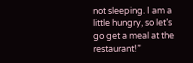not sleeping. I am a little hungry, so let’s go get a meal at the restaurant!”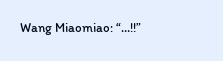Wang Miaomiao: “…!!”